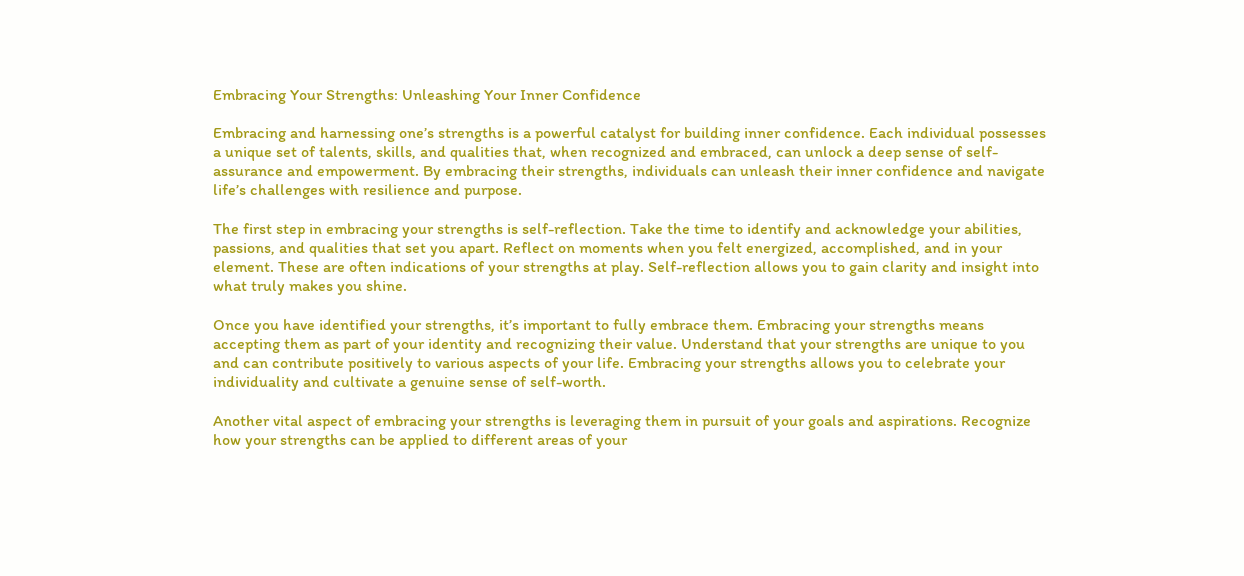Embracing Your Strengths: Unleashing Your Inner Confidence

Embracing and harnessing one’s strengths is a powerful catalyst for building inner confidence. Each individual possesses a unique set of talents, skills, and qualities that, when recognized and embraced, can unlock a deep sense of self-assurance and empowerment. By embracing their strengths, individuals can unleash their inner confidence and navigate life’s challenges with resilience and purpose.

The first step in embracing your strengths is self-reflection. Take the time to identify and acknowledge your abilities, passions, and qualities that set you apart. Reflect on moments when you felt energized, accomplished, and in your element. These are often indications of your strengths at play. Self-reflection allows you to gain clarity and insight into what truly makes you shine.

Once you have identified your strengths, it’s important to fully embrace them. Embracing your strengths means accepting them as part of your identity and recognizing their value. Understand that your strengths are unique to you and can contribute positively to various aspects of your life. Embracing your strengths allows you to celebrate your individuality and cultivate a genuine sense of self-worth.

Another vital aspect of embracing your strengths is leveraging them in pursuit of your goals and aspirations. Recognize how your strengths can be applied to different areas of your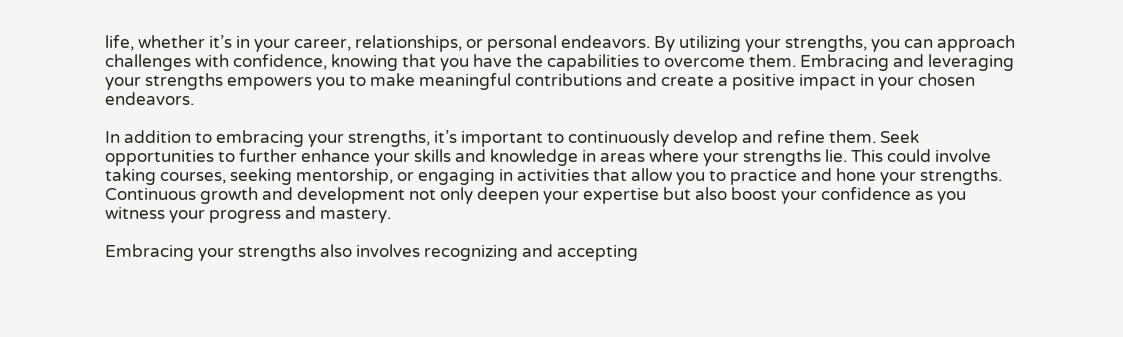life, whether it’s in your career, relationships, or personal endeavors. By utilizing your strengths, you can approach challenges with confidence, knowing that you have the capabilities to overcome them. Embracing and leveraging your strengths empowers you to make meaningful contributions and create a positive impact in your chosen endeavors.

In addition to embracing your strengths, it’s important to continuously develop and refine them. Seek opportunities to further enhance your skills and knowledge in areas where your strengths lie. This could involve taking courses, seeking mentorship, or engaging in activities that allow you to practice and hone your strengths. Continuous growth and development not only deepen your expertise but also boost your confidence as you witness your progress and mastery.

Embracing your strengths also involves recognizing and accepting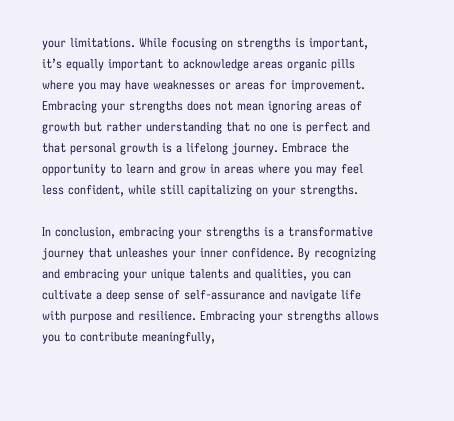your limitations. While focusing on strengths is important, it’s equally important to acknowledge areas organic pills where you may have weaknesses or areas for improvement. Embracing your strengths does not mean ignoring areas of growth but rather understanding that no one is perfect and that personal growth is a lifelong journey. Embrace the opportunity to learn and grow in areas where you may feel less confident, while still capitalizing on your strengths.

In conclusion, embracing your strengths is a transformative journey that unleashes your inner confidence. By recognizing and embracing your unique talents and qualities, you can cultivate a deep sense of self-assurance and navigate life with purpose and resilience. Embracing your strengths allows you to contribute meaningfully,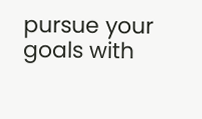pursue your goals with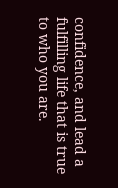confidence, and lead a fulfilling life that is true to who you are.